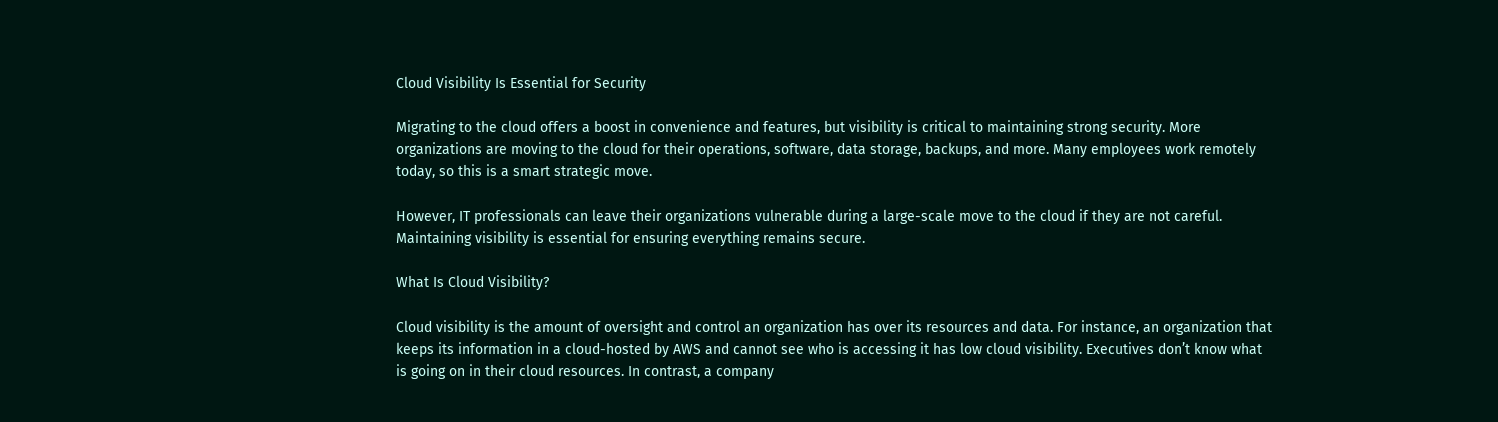Cloud Visibility Is Essential for Security

Migrating to the cloud offers a boost in convenience and features, but visibility is critical to maintaining strong security. More organizations are moving to the cloud for their operations, software, data storage, backups, and more. Many employees work remotely today, so this is a smart strategic move.

However, IT professionals can leave their organizations vulnerable during a large-scale move to the cloud if they are not careful. Maintaining visibility is essential for ensuring everything remains secure.

What Is Cloud Visibility?

Cloud visibility is the amount of oversight and control an organization has over its resources and data. For instance, an organization that keeps its information in a cloud-hosted by AWS and cannot see who is accessing it has low cloud visibility. Executives don’t know what is going on in their cloud resources. In contrast, a company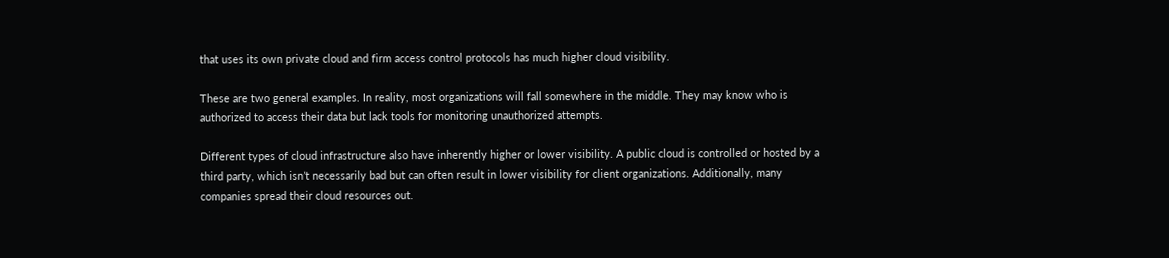that uses its own private cloud and firm access control protocols has much higher cloud visibility.

These are two general examples. In reality, most organizations will fall somewhere in the middle. They may know who is authorized to access their data but lack tools for monitoring unauthorized attempts.

Different types of cloud infrastructure also have inherently higher or lower visibility. A public cloud is controlled or hosted by a third party, which isn’t necessarily bad but can often result in lower visibility for client organizations. Additionally, many companies spread their cloud resources out.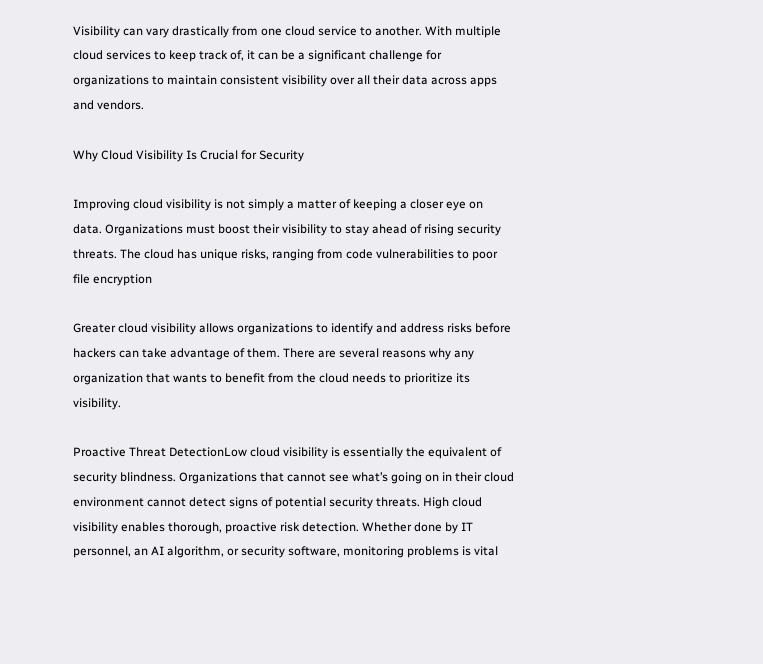Visibility can vary drastically from one cloud service to another. With multiple cloud services to keep track of, it can be a significant challenge for organizations to maintain consistent visibility over all their data across apps and vendors.

Why Cloud Visibility Is Crucial for Security

Improving cloud visibility is not simply a matter of keeping a closer eye on data. Organizations must boost their visibility to stay ahead of rising security threats. The cloud has unique risks, ranging from code vulnerabilities to poor file encryption

Greater cloud visibility allows organizations to identify and address risks before hackers can take advantage of them. There are several reasons why any organization that wants to benefit from the cloud needs to prioritize its visibility.

Proactive Threat DetectionLow cloud visibility is essentially the equivalent of security blindness. Organizations that cannot see what’s going on in their cloud environment cannot detect signs of potential security threats. High cloud visibility enables thorough, proactive risk detection. Whether done by IT personnel, an AI algorithm, or security software, monitoring problems is vital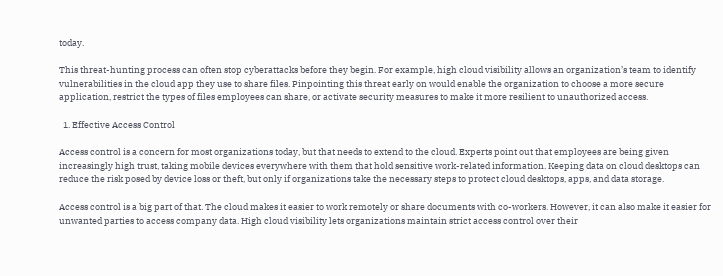today.

This threat-hunting process can often stop cyberattacks before they begin. For example, high cloud visibility allows an organization’s team to identify vulnerabilities in the cloud app they use to share files. Pinpointing this threat early on would enable the organization to choose a more secure application, restrict the types of files employees can share, or activate security measures to make it more resilient to unauthorized access.

  1. Effective Access Control

Access control is a concern for most organizations today, but that needs to extend to the cloud. Experts point out that employees are being given increasingly high trust, taking mobile devices everywhere with them that hold sensitive work-related information. Keeping data on cloud desktops can reduce the risk posed by device loss or theft, but only if organizations take the necessary steps to protect cloud desktops, apps, and data storage.

Access control is a big part of that. The cloud makes it easier to work remotely or share documents with co-workers. However, it can also make it easier for unwanted parties to access company data. High cloud visibility lets organizations maintain strict access control over their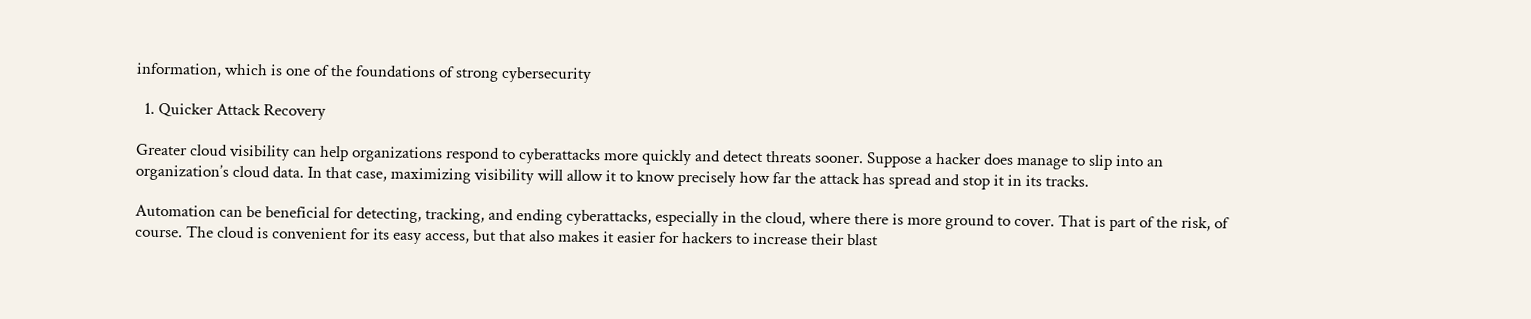information, which is one of the foundations of strong cybersecurity

  1. Quicker Attack Recovery

Greater cloud visibility can help organizations respond to cyberattacks more quickly and detect threats sooner. Suppose a hacker does manage to slip into an organization’s cloud data. In that case, maximizing visibility will allow it to know precisely how far the attack has spread and stop it in its tracks.

Automation can be beneficial for detecting, tracking, and ending cyberattacks, especially in the cloud, where there is more ground to cover. That is part of the risk, of course. The cloud is convenient for its easy access, but that also makes it easier for hackers to increase their blast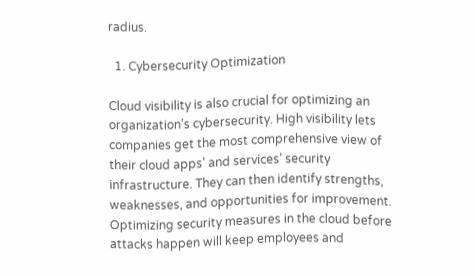radius.

  1. Cybersecurity Optimization

Cloud visibility is also crucial for optimizing an organization’s cybersecurity. High visibility lets companies get the most comprehensive view of their cloud apps’ and services’ security infrastructure. They can then identify strengths, weaknesses, and opportunities for improvement. Optimizing security measures in the cloud before attacks happen will keep employees and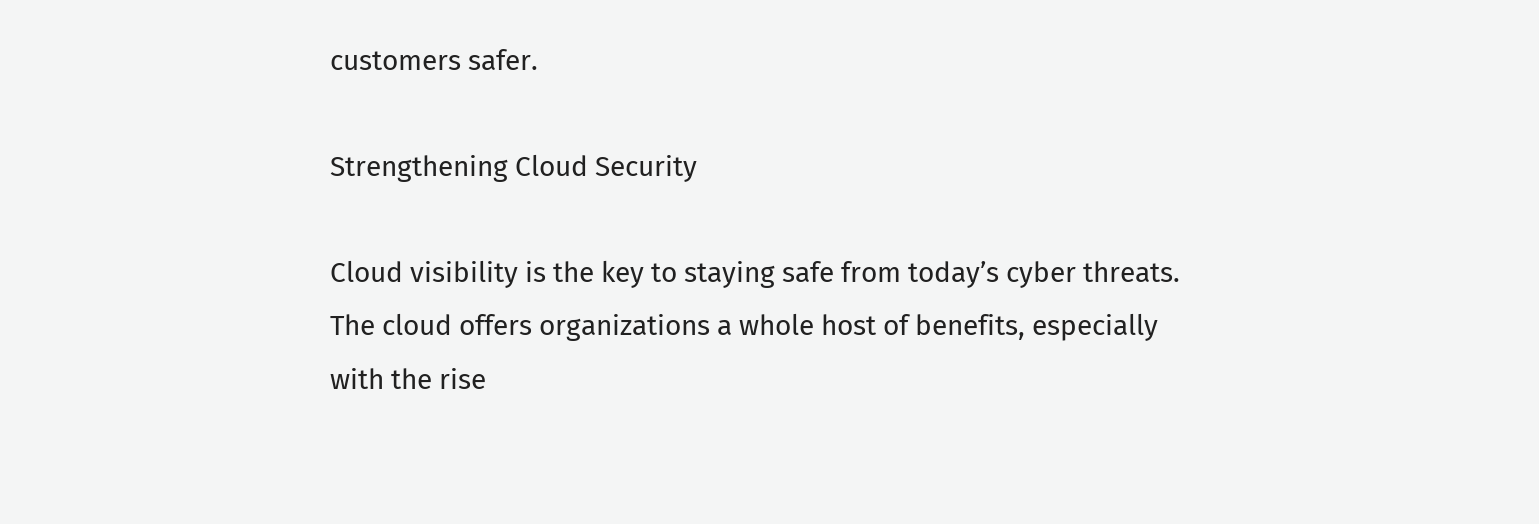customers safer.

Strengthening Cloud Security

Cloud visibility is the key to staying safe from today’s cyber threats. The cloud offers organizations a whole host of benefits, especially with the rise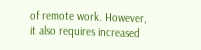of remote work. However, it also requires increased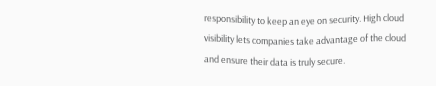responsibility to keep an eye on security. High cloud visibility lets companies take advantage of the cloud and ensure their data is truly secure.